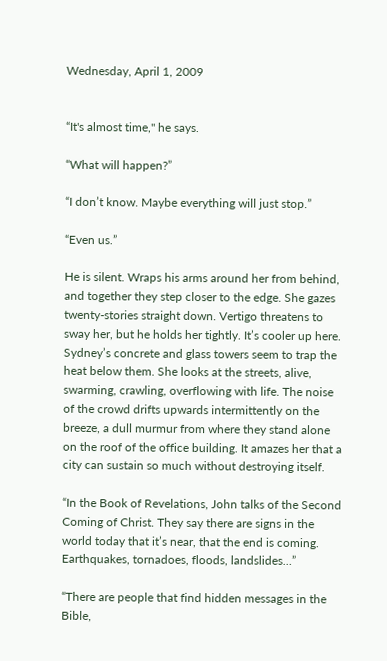Wednesday, April 1, 2009


“It's almost time," he says.

“What will happen?”

“I don’t know. Maybe everything will just stop.”

“Even us.”

He is silent. Wraps his arms around her from behind, and together they step closer to the edge. She gazes twenty-stories straight down. Vertigo threatens to sway her, but he holds her tightly. It’s cooler up here. Sydney’s concrete and glass towers seem to trap the heat below them. She looks at the streets, alive, swarming, crawling, overflowing with life. The noise of the crowd drifts upwards intermittently on the breeze, a dull murmur from where they stand alone on the roof of the office building. It amazes her that a city can sustain so much without destroying itself.

“In the Book of Revelations, John talks of the Second Coming of Christ. They say there are signs in the world today that it’s near, that the end is coming. Earthquakes, tornadoes, floods, landslides…”

“There are people that find hidden messages in the Bible,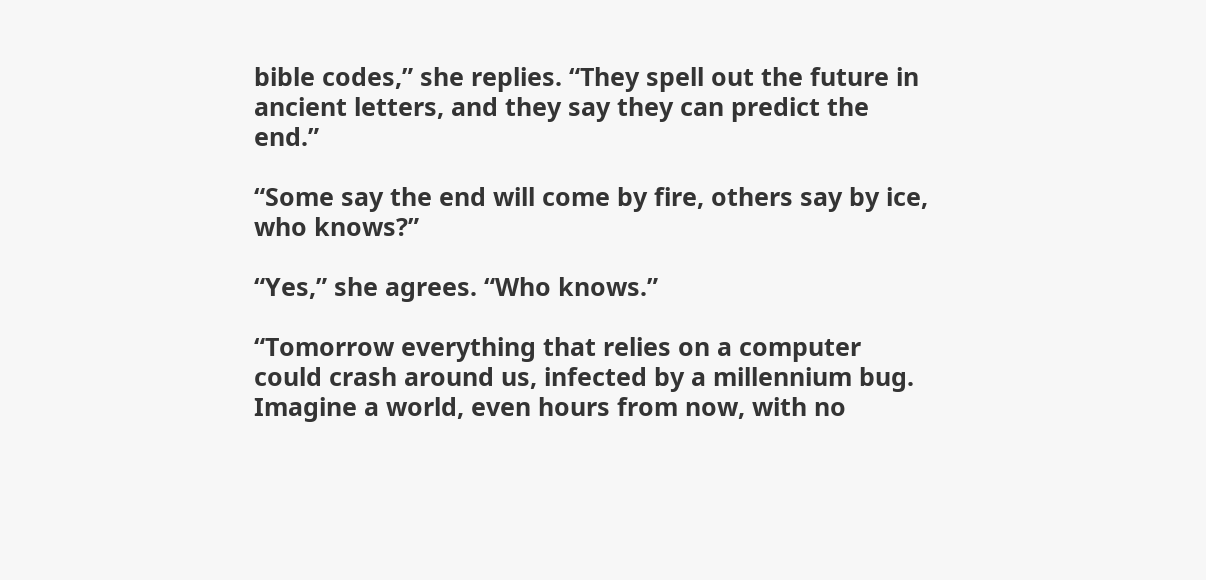bible codes,” she replies. “They spell out the future in ancient letters, and they say they can predict the end.”

“Some say the end will come by fire, others say by ice, who knows?”

“Yes,” she agrees. “Who knows.”

“Tomorrow everything that relies on a computer could crash around us, infected by a millennium bug. Imagine a world, even hours from now, with no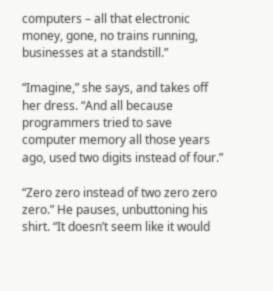computers – all that electronic money, gone, no trains running, businesses at a standstill.”

“Imagine,” she says, and takes off her dress. “And all because programmers tried to save computer memory all those years ago, used two digits instead of four.”

“Zero zero instead of two zero zero zero.” He pauses, unbuttoning his shirt. “It doesn’t seem like it would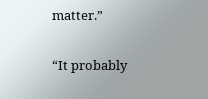matter.”

“It probably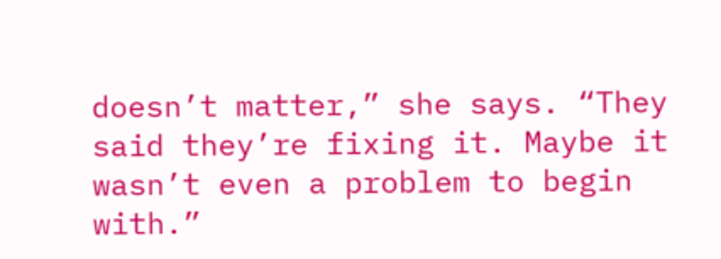doesn’t matter,” she says. “They said they’re fixing it. Maybe it wasn’t even a problem to begin with.”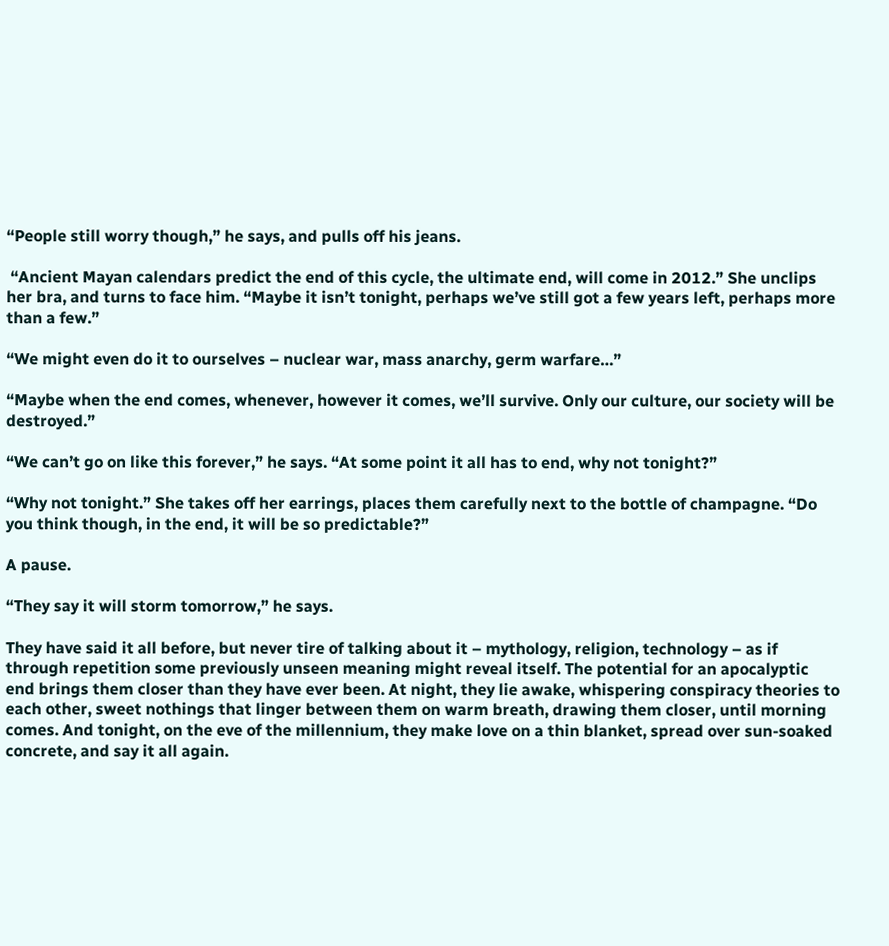“People still worry though,” he says, and pulls off his jeans.

 “Ancient Mayan calendars predict the end of this cycle, the ultimate end, will come in 2012.” She unclips her bra, and turns to face him. “Maybe it isn’t tonight, perhaps we’ve still got a few years left, perhaps more than a few.”

“We might even do it to ourselves – nuclear war, mass anarchy, germ warfare…”

“Maybe when the end comes, whenever, however it comes, we’ll survive. Only our culture, our society will be destroyed.”

“We can’t go on like this forever,” he says. “At some point it all has to end, why not tonight?”

“Why not tonight.” She takes off her earrings, places them carefully next to the bottle of champagne. “Do you think though, in the end, it will be so predictable?”

A pause.

“They say it will storm tomorrow,” he says.

They have said it all before, but never tire of talking about it – mythology, religion, technology – as if through repetition some previously unseen meaning might reveal itself. The potential for an apocalyptic end brings them closer than they have ever been. At night, they lie awake, whispering conspiracy theories to each other, sweet nothings that linger between them on warm breath, drawing them closer, until morning comes. And tonight, on the eve of the millennium, they make love on a thin blanket, spread over sun-soaked concrete, and say it all again.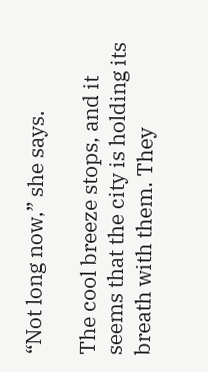“Not long now,” she says.

The cool breeze stops, and it seems that the city is holding its breath with them. They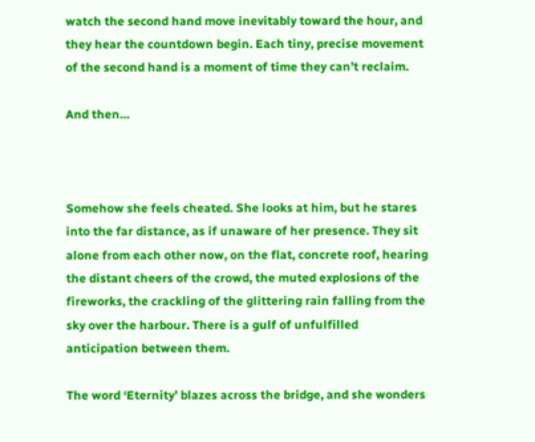watch the second hand move inevitably toward the hour, and they hear the countdown begin. Each tiny, precise movement of the second hand is a moment of time they can’t reclaim.

And then…



Somehow she feels cheated. She looks at him, but he stares into the far distance, as if unaware of her presence. They sit alone from each other now, on the flat, concrete roof, hearing the distant cheers of the crowd, the muted explosions of the fireworks, the crackling of the glittering rain falling from the sky over the harbour. There is a gulf of unfulfilled anticipation between them.

The word ‘Eternity’ blazes across the bridge, and she wonders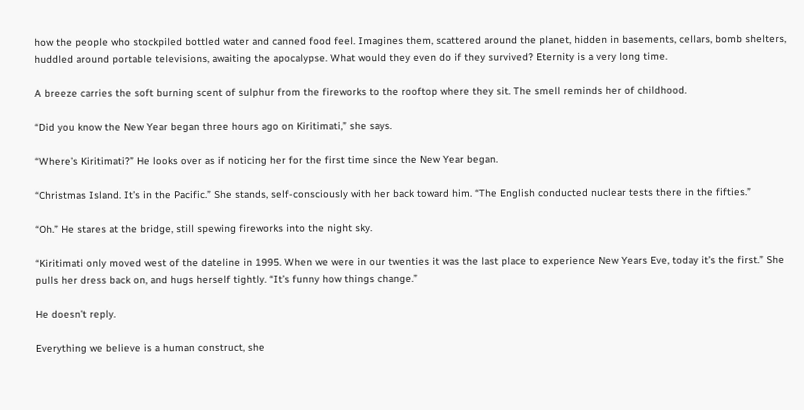how the people who stockpiled bottled water and canned food feel. Imagines them, scattered around the planet, hidden in basements, cellars, bomb shelters, huddled around portable televisions, awaiting the apocalypse. What would they even do if they survived? Eternity is a very long time.

A breeze carries the soft burning scent of sulphur from the fireworks to the rooftop where they sit. The smell reminds her of childhood.

“Did you know the New Year began three hours ago on Kiritimati,” she says.

“Where’s Kiritimati?” He looks over as if noticing her for the first time since the New Year began.

“Christmas Island. It’s in the Pacific.” She stands, self-consciously with her back toward him. “The English conducted nuclear tests there in the fifties.”

“Oh.” He stares at the bridge, still spewing fireworks into the night sky.

“Kiritimati only moved west of the dateline in 1995. When we were in our twenties it was the last place to experience New Years Eve, today it’s the first.” She pulls her dress back on, and hugs herself tightly. “It’s funny how things change.”

He doesn’t reply.

Everything we believe is a human construct, she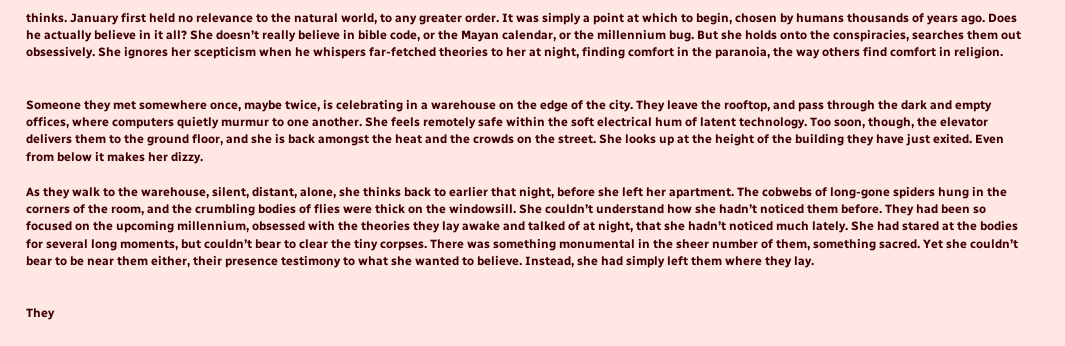thinks. January first held no relevance to the natural world, to any greater order. It was simply a point at which to begin, chosen by humans thousands of years ago. Does he actually believe in it all? She doesn’t really believe in bible code, or the Mayan calendar, or the millennium bug. But she holds onto the conspiracies, searches them out obsessively. She ignores her scepticism when he whispers far-fetched theories to her at night, finding comfort in the paranoia, the way others find comfort in religion.


Someone they met somewhere once, maybe twice, is celebrating in a warehouse on the edge of the city. They leave the rooftop, and pass through the dark and empty offices, where computers quietly murmur to one another. She feels remotely safe within the soft electrical hum of latent technology. Too soon, though, the elevator delivers them to the ground floor, and she is back amongst the heat and the crowds on the street. She looks up at the height of the building they have just exited. Even from below it makes her dizzy.

As they walk to the warehouse, silent, distant, alone, she thinks back to earlier that night, before she left her apartment. The cobwebs of long-gone spiders hung in the corners of the room, and the crumbling bodies of flies were thick on the windowsill. She couldn’t understand how she hadn’t noticed them before. They had been so focused on the upcoming millennium, obsessed with the theories they lay awake and talked of at night, that she hadn’t noticed much lately. She had stared at the bodies for several long moments, but couldn’t bear to clear the tiny corpses. There was something monumental in the sheer number of them, something sacred. Yet she couldn’t bear to be near them either, their presence testimony to what she wanted to believe. Instead, she had simply left them where they lay.


They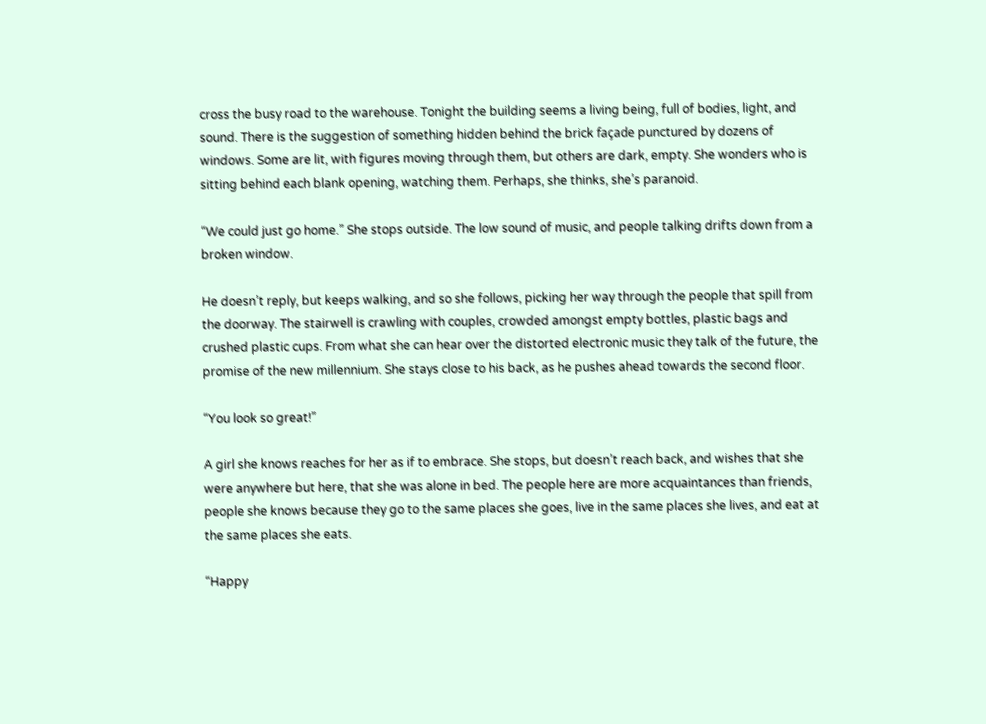cross the busy road to the warehouse. Tonight the building seems a living being, full of bodies, light, and sound. There is the suggestion of something hidden behind the brick façade punctured by dozens of windows. Some are lit, with figures moving through them, but others are dark, empty. She wonders who is sitting behind each blank opening, watching them. Perhaps, she thinks, she’s paranoid.

“We could just go home.” She stops outside. The low sound of music, and people talking drifts down from a broken window.

He doesn’t reply, but keeps walking, and so she follows, picking her way through the people that spill from the doorway. The stairwell is crawling with couples, crowded amongst empty bottles, plastic bags and crushed plastic cups. From what she can hear over the distorted electronic music they talk of the future, the promise of the new millennium. She stays close to his back, as he pushes ahead towards the second floor.

“You look so great!”

A girl she knows reaches for her as if to embrace. She stops, but doesn’t reach back, and wishes that she were anywhere but here, that she was alone in bed. The people here are more acquaintances than friends, people she knows because they go to the same places she goes, live in the same places she lives, and eat at the same places she eats.

“Happy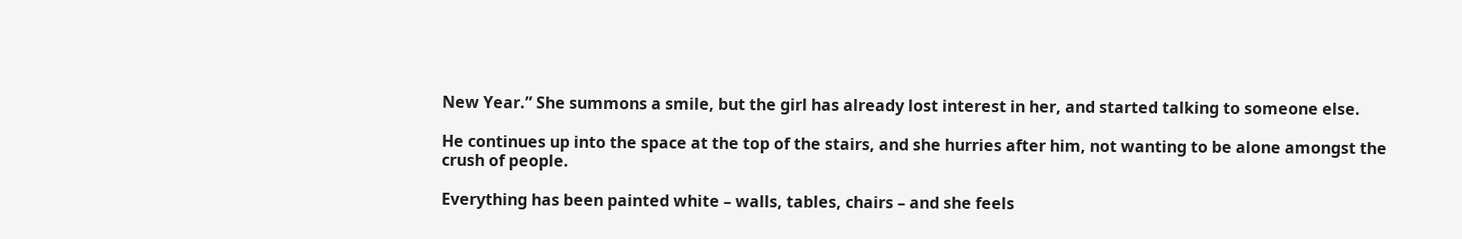New Year.” She summons a smile, but the girl has already lost interest in her, and started talking to someone else.

He continues up into the space at the top of the stairs, and she hurries after him, not wanting to be alone amongst the crush of people.

Everything has been painted white – walls, tables, chairs – and she feels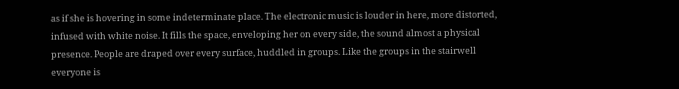as if she is hovering in some indeterminate place. The electronic music is louder in here, more distorted, infused with white noise. It fills the space, enveloping her on every side, the sound almost a physical presence. People are draped over every surface, huddled in groups. Like the groups in the stairwell everyone is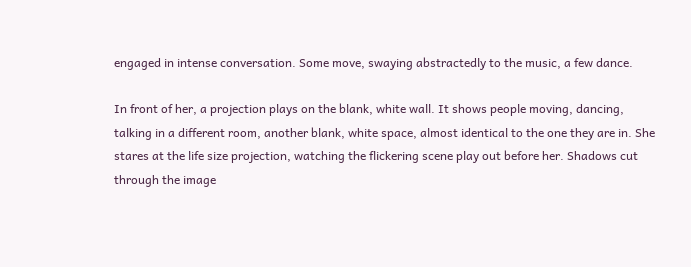engaged in intense conversation. Some move, swaying abstractedly to the music, a few dance.

In front of her, a projection plays on the blank, white wall. It shows people moving, dancing, talking in a different room, another blank, white space, almost identical to the one they are in. She stares at the life size projection, watching the flickering scene play out before her. Shadows cut through the image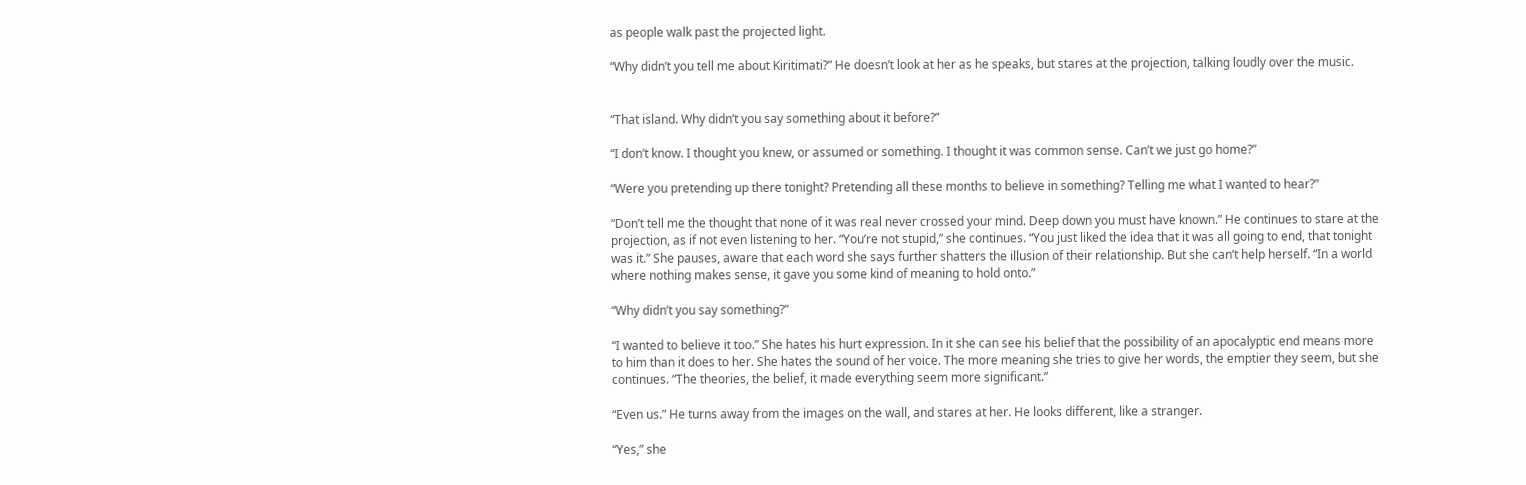as people walk past the projected light.

“Why didn’t you tell me about Kiritimati?” He doesn’t look at her as he speaks, but stares at the projection, talking loudly over the music.


“That island. Why didn’t you say something about it before?”

“I don’t know. I thought you knew, or assumed or something. I thought it was common sense. Can’t we just go home?”

“Were you pretending up there tonight? Pretending all these months to believe in something? Telling me what I wanted to hear?”

“Don’t tell me the thought that none of it was real never crossed your mind. Deep down you must have known.” He continues to stare at the projection, as if not even listening to her. “You’re not stupid,” she continues. “You just liked the idea that it was all going to end, that tonight was it.” She pauses, aware that each word she says further shatters the illusion of their relationship. But she can’t help herself. “In a world where nothing makes sense, it gave you some kind of meaning to hold onto.”

“Why didn’t you say something?”

“I wanted to believe it too.” She hates his hurt expression. In it she can see his belief that the possibility of an apocalyptic end means more to him than it does to her. She hates the sound of her voice. The more meaning she tries to give her words, the emptier they seem, but she continues. “The theories, the belief, it made everything seem more significant.”

“Even us.” He turns away from the images on the wall, and stares at her. He looks different, like a stranger.

“Yes,” she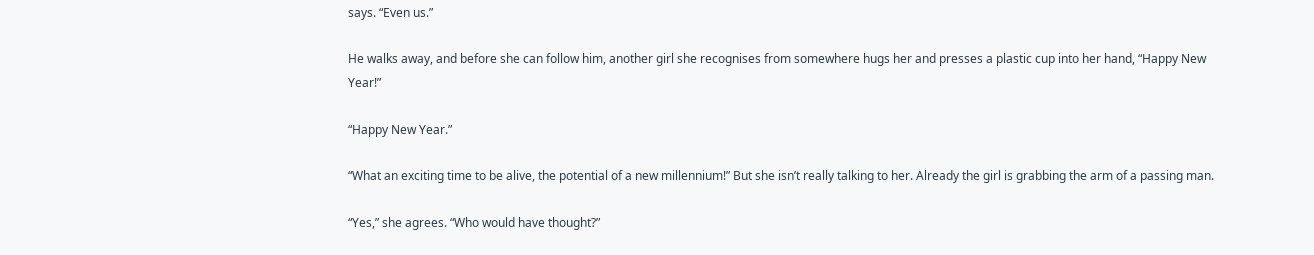says. “Even us.”

He walks away, and before she can follow him, another girl she recognises from somewhere hugs her and presses a plastic cup into her hand, “Happy New Year!”

“Happy New Year.”

“What an exciting time to be alive, the potential of a new millennium!” But she isn’t really talking to her. Already the girl is grabbing the arm of a passing man.

“Yes,” she agrees. “Who would have thought?”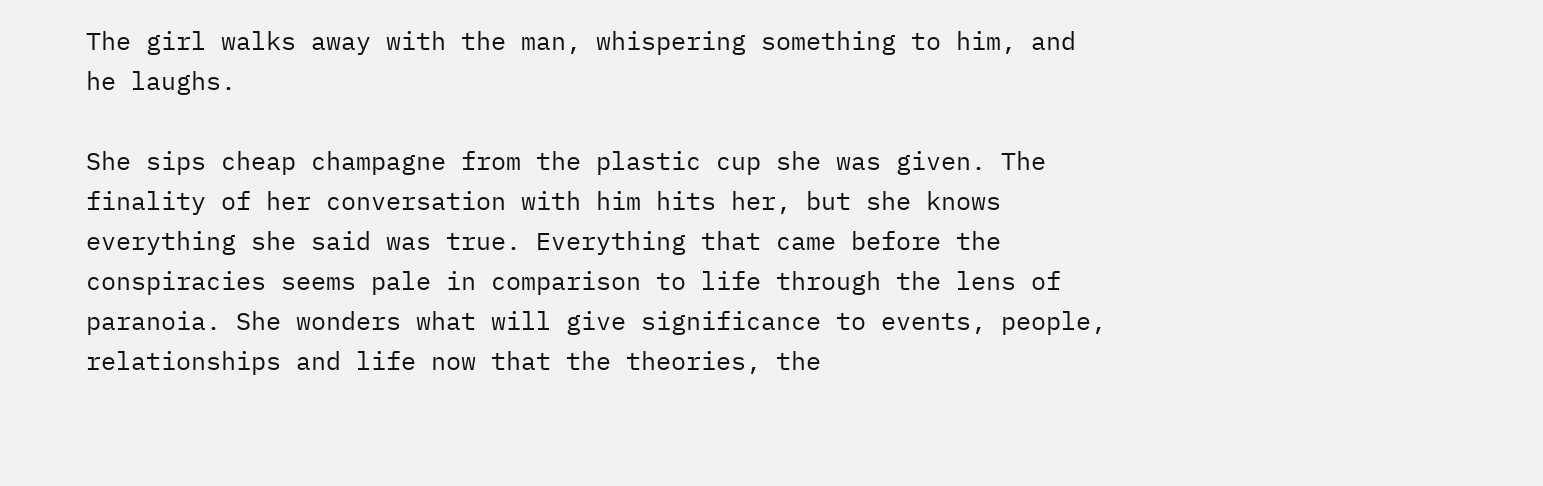The girl walks away with the man, whispering something to him, and he laughs.

She sips cheap champagne from the plastic cup she was given. The finality of her conversation with him hits her, but she knows everything she said was true. Everything that came before the conspiracies seems pale in comparison to life through the lens of paranoia. She wonders what will give significance to events, people, relationships and life now that the theories, the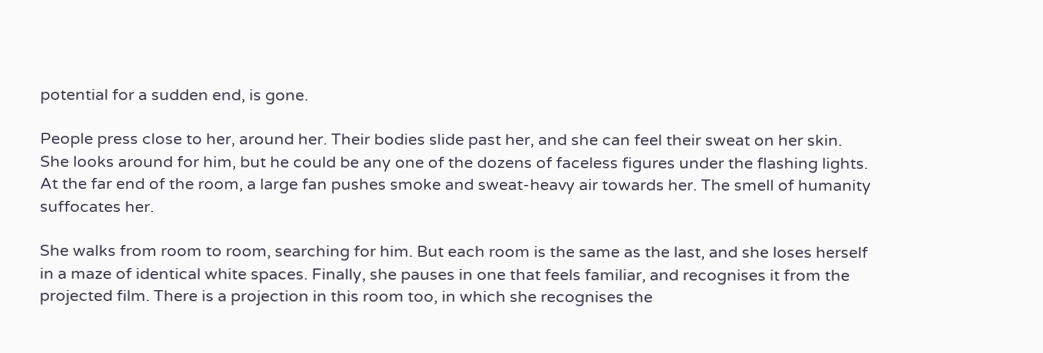potential for a sudden end, is gone.

People press close to her, around her. Their bodies slide past her, and she can feel their sweat on her skin. She looks around for him, but he could be any one of the dozens of faceless figures under the flashing lights. At the far end of the room, a large fan pushes smoke and sweat-heavy air towards her. The smell of humanity suffocates her.

She walks from room to room, searching for him. But each room is the same as the last, and she loses herself in a maze of identical white spaces. Finally, she pauses in one that feels familiar, and recognises it from the projected film. There is a projection in this room too, in which she recognises the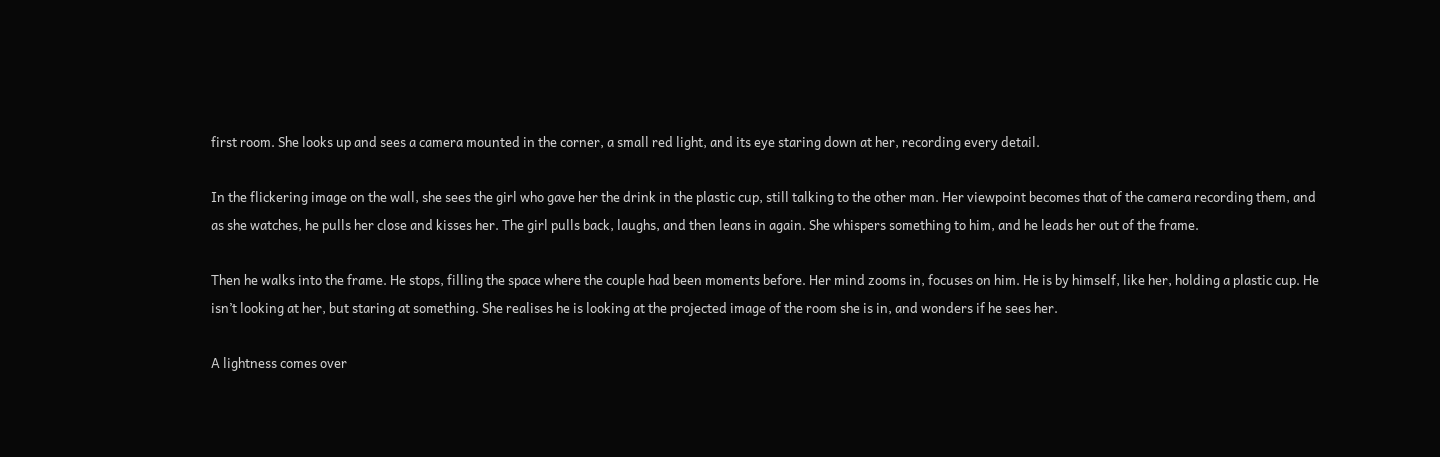first room. She looks up and sees a camera mounted in the corner, a small red light, and its eye staring down at her, recording every detail.

In the flickering image on the wall, she sees the girl who gave her the drink in the plastic cup, still talking to the other man. Her viewpoint becomes that of the camera recording them, and as she watches, he pulls her close and kisses her. The girl pulls back, laughs, and then leans in again. She whispers something to him, and he leads her out of the frame.

Then he walks into the frame. He stops, filling the space where the couple had been moments before. Her mind zooms in, focuses on him. He is by himself, like her, holding a plastic cup. He isn’t looking at her, but staring at something. She realises he is looking at the projected image of the room she is in, and wonders if he sees her.

A lightness comes over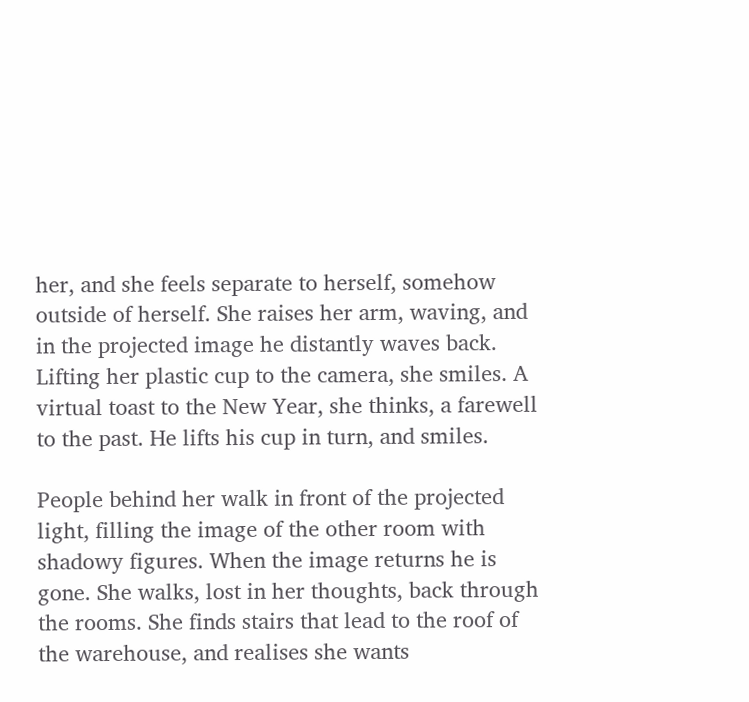her, and she feels separate to herself, somehow outside of herself. She raises her arm, waving, and in the projected image he distantly waves back. Lifting her plastic cup to the camera, she smiles. A virtual toast to the New Year, she thinks, a farewell to the past. He lifts his cup in turn, and smiles.

People behind her walk in front of the projected light, filling the image of the other room with shadowy figures. When the image returns he is gone. She walks, lost in her thoughts, back through the rooms. She finds stairs that lead to the roof of the warehouse, and realises she wants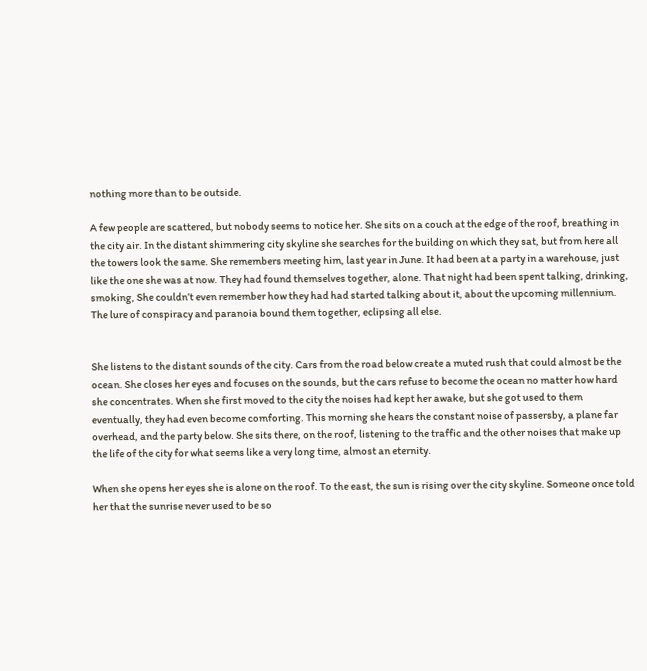nothing more than to be outside.

A few people are scattered, but nobody seems to notice her. She sits on a couch at the edge of the roof, breathing in the city air. In the distant shimmering city skyline she searches for the building on which they sat, but from here all the towers look the same. She remembers meeting him, last year in June. It had been at a party in a warehouse, just like the one she was at now. They had found themselves together, alone. That night had been spent talking, drinking, smoking, She couldn’t even remember how they had had started talking about it, about the upcoming millennium. The lure of conspiracy and paranoia bound them together, eclipsing all else.


She listens to the distant sounds of the city. Cars from the road below create a muted rush that could almost be the ocean. She closes her eyes and focuses on the sounds, but the cars refuse to become the ocean no matter how hard she concentrates. When she first moved to the city the noises had kept her awake, but she got used to them eventually, they had even become comforting. This morning she hears the constant noise of passersby, a plane far overhead, and the party below. She sits there, on the roof, listening to the traffic and the other noises that make up the life of the city for what seems like a very long time, almost an eternity.

When she opens her eyes she is alone on the roof. To the east, the sun is rising over the city skyline. Someone once told her that the sunrise never used to be so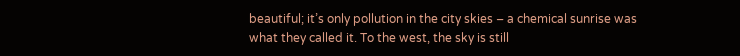beautiful; it’s only pollution in the city skies – a chemical sunrise was what they called it. To the west, the sky is still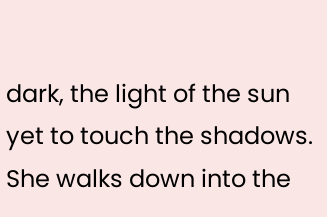dark, the light of the sun yet to touch the shadows. She walks down into the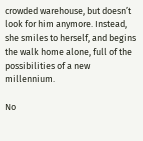crowded warehouse, but doesn’t look for him anymore. Instead, she smiles to herself, and begins the walk home alone, full of the possibilities of a new millennium.

No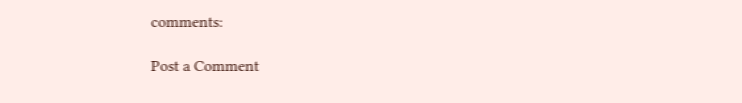comments:

Post a Comment